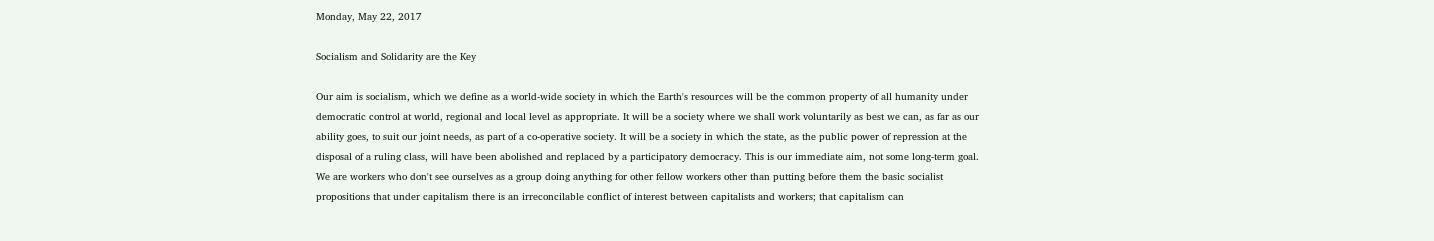Monday, May 22, 2017

Socialism and Solidarity are the Key

Our aim is socialism, which we define as a world-wide society in which the Earth's resources will be the common property of all humanity under democratic control at world, regional and local level as appropriate. It will be a society where we shall work voluntarily as best we can, as far as our ability goes, to suit our joint needs, as part of a co-operative society. It will be a society in which the state, as the public power of repression at the disposal of a ruling class, will have been abolished and replaced by a participatory democracy. This is our immediate aim, not some long-term goal. We are workers who don't see ourselves as a group doing anything for other fellow workers other than putting before them the basic socialist propositions that under capitalism there is an irreconcilable conflict of interest between capitalists and workers; that capitalism can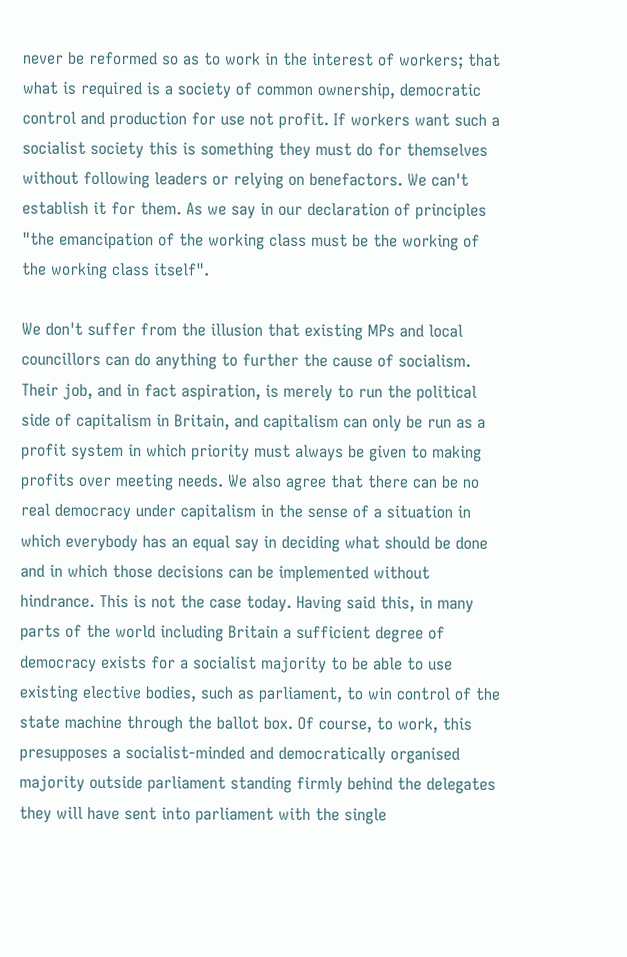never be reformed so as to work in the interest of workers; that what is required is a society of common ownership, democratic control and production for use not profit. If workers want such a socialist society this is something they must do for themselves without following leaders or relying on benefactors. We can't establish it for them. As we say in our declaration of principles "the emancipation of the working class must be the working of the working class itself".

We don't suffer from the illusion that existing MPs and local councillors can do anything to further the cause of socialism. Their job, and in fact aspiration, is merely to run the political side of capitalism in Britain, and capitalism can only be run as a profit system in which priority must always be given to making profits over meeting needs. We also agree that there can be no real democracy under capitalism in the sense of a situation in which everybody has an equal say in deciding what should be done and in which those decisions can be implemented without hindrance. This is not the case today. Having said this, in many parts of the world including Britain a sufficient degree of democracy exists for a socialist majority to be able to use existing elective bodies, such as parliament, to win control of the state machine through the ballot box. Of course, to work, this presupposes a socialist-minded and democratically organised majority outside parliament standing firmly behind the delegates they will have sent into parliament with the single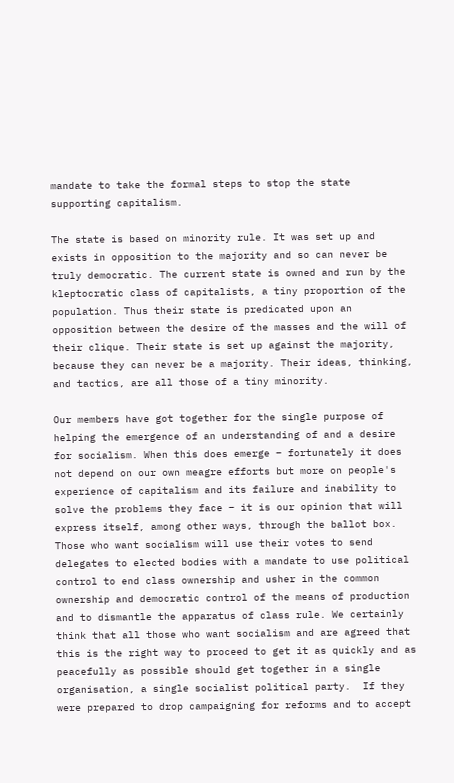mandate to take the formal steps to stop the state supporting capitalism.

The state is based on minority rule. It was set up and exists in opposition to the majority and so can never be truly democratic. The current state is owned and run by the kleptocratic class of capitalists, a tiny proportion of the population. Thus their state is predicated upon an opposition between the desire of the masses and the will of their clique. Their state is set up against the majority, because they can never be a majority. Their ideas, thinking, and tactics, are all those of a tiny minority.

Our members have got together for the single purpose of helping the emergence of an understanding of and a desire for socialism. When this does emerge – fortunately it does not depend on our own meagre efforts but more on people's experience of capitalism and its failure and inability to solve the problems they face – it is our opinion that will express itself, among other ways, through the ballot box. Those who want socialism will use their votes to send delegates to elected bodies with a mandate to use political control to end class ownership and usher in the common ownership and democratic control of the means of production and to dismantle the apparatus of class rule. We certainly think that all those who want socialism and are agreed that this is the right way to proceed to get it as quickly and as peacefully as possible should get together in a single organisation, a single socialist political party.  If they were prepared to drop campaigning for reforms and to accept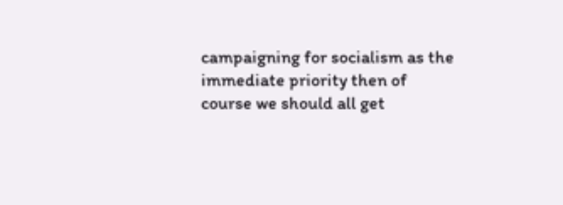campaigning for socialism as the immediate priority then of course we should all get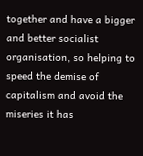together and have a bigger and better socialist organisation, so helping to speed the demise of capitalism and avoid the miseries it has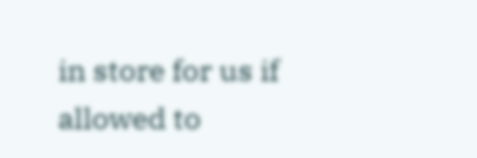in store for us if allowed to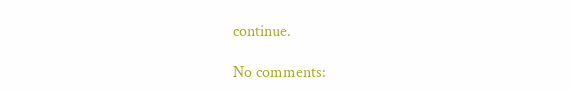continue.

No comments: